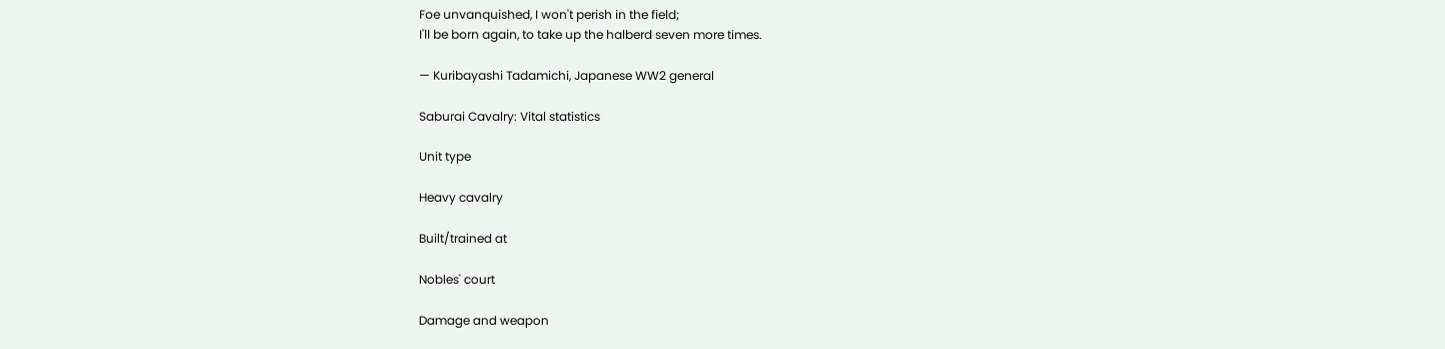Foe unvanquished, I won't perish in the field;
I'll be born again, to take up the halberd seven more times.

— Kuribayashi Tadamichi, Japanese WW2 general

Saburai Cavalry: Vital statistics

Unit type

Heavy cavalry

Built/trained at

Nobles' court

Damage and weapon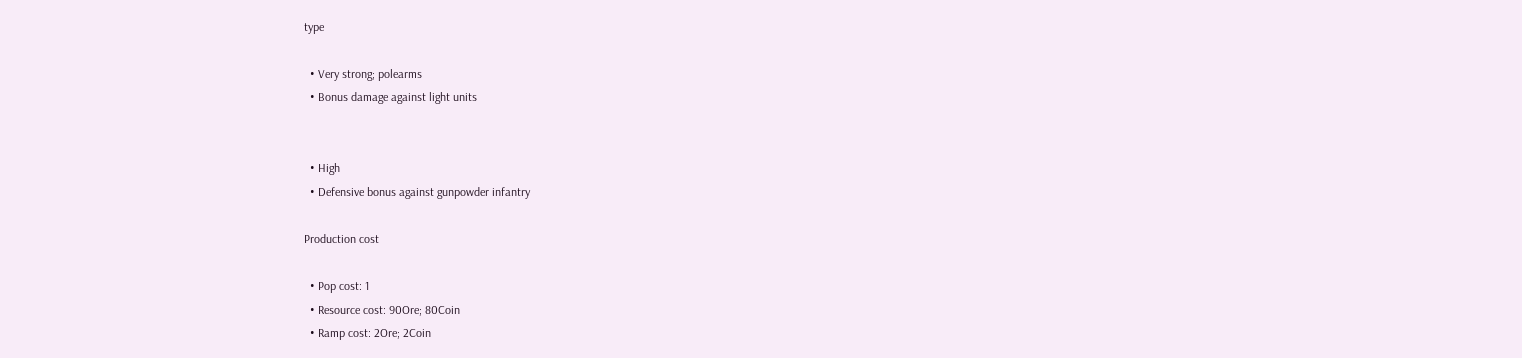type

  • Very strong; polearms
  • Bonus damage against light units


  • High
  • Defensive bonus against gunpowder infantry

Production cost

  • Pop cost: 1
  • Resource cost: 90Ore; 80Coin
  • Ramp cost: 2Ore; 2Coin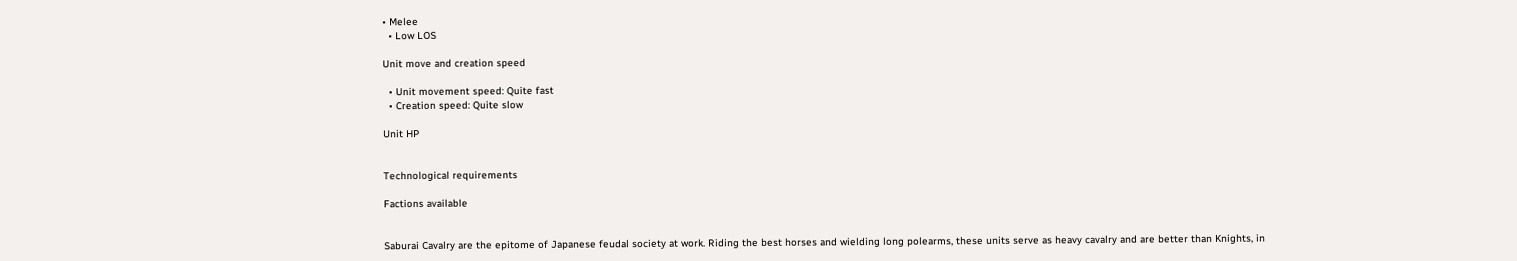• Melee
  • Low LOS

Unit move and creation speed

  • Unit movement speed: Quite fast
  • Creation speed: Quite slow

Unit HP


Technological requirements

Factions available


Saburai Cavalry are the epitome of Japanese feudal society at work. Riding the best horses and wielding long polearms, these units serve as heavy cavalry and are better than Knights, in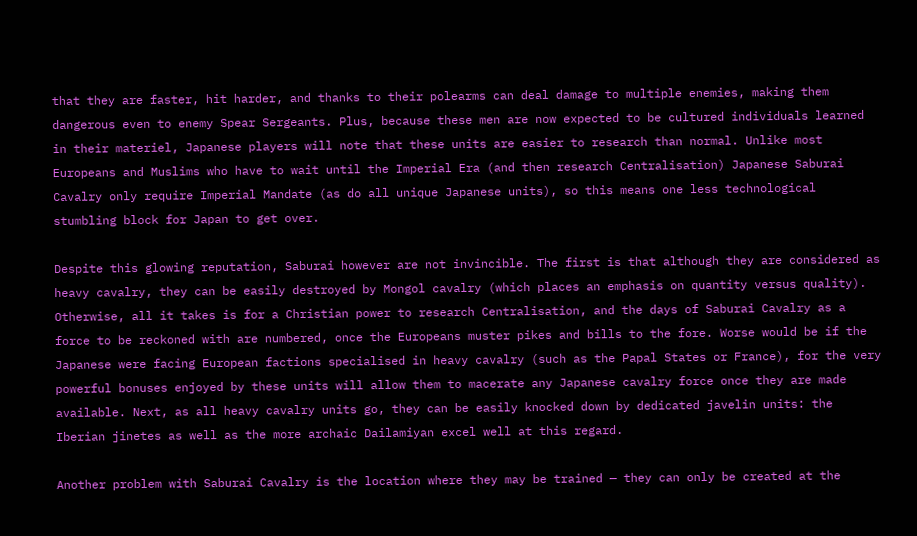that they are faster, hit harder, and thanks to their polearms can deal damage to multiple enemies, making them dangerous even to enemy Spear Sergeants. Plus, because these men are now expected to be cultured individuals learned in their materiel, Japanese players will note that these units are easier to research than normal. Unlike most Europeans and Muslims who have to wait until the Imperial Era (and then research Centralisation) Japanese Saburai Cavalry only require Imperial Mandate (as do all unique Japanese units), so this means one less technological stumbling block for Japan to get over.

Despite this glowing reputation, Saburai however are not invincible. The first is that although they are considered as heavy cavalry, they can be easily destroyed by Mongol cavalry (which places an emphasis on quantity versus quality). Otherwise, all it takes is for a Christian power to research Centralisation, and the days of Saburai Cavalry as a force to be reckoned with are numbered, once the Europeans muster pikes and bills to the fore. Worse would be if the Japanese were facing European factions specialised in heavy cavalry (such as the Papal States or France), for the very powerful bonuses enjoyed by these units will allow them to macerate any Japanese cavalry force once they are made available. Next, as all heavy cavalry units go, they can be easily knocked down by dedicated javelin units: the Iberian jinetes as well as the more archaic Dailamiyan excel well at this regard.

Another problem with Saburai Cavalry is the location where they may be trained — they can only be created at the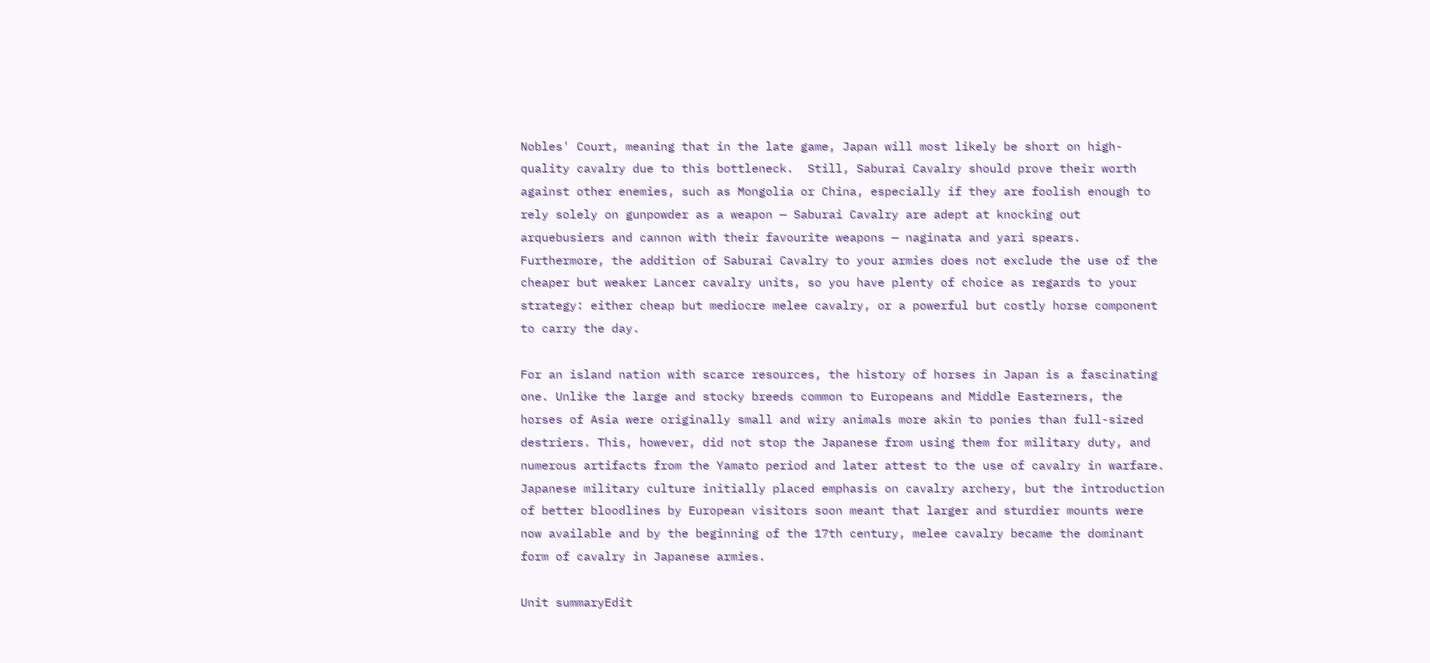Nobles' Court, meaning that in the late game, Japan will most likely be short on high-quality cavalry due to this bottleneck.  Still, Saburai Cavalry should prove their worth against other enemies, such as Mongolia or China, especially if they are foolish enough to rely solely on gunpowder as a weapon — Saburai Cavalry are adept at knocking out arquebusiers and cannon with their favourite weapons — naginata and yari spears. Furthermore, the addition of Saburai Cavalry to your armies does not exclude the use of the cheaper but weaker Lancer cavalry units, so you have plenty of choice as regards to your strategy: either cheap but mediocre melee cavalry, or a powerful but costly horse component to carry the day.

For an island nation with scarce resources, the history of horses in Japan is a fascinating one. Unlike the large and stocky breeds common to Europeans and Middle Easterners, the horses of Asia were originally small and wiry animals more akin to ponies than full-sized destriers. This, however, did not stop the Japanese from using them for military duty, and numerous artifacts from the Yamato period and later attest to the use of cavalry in warfare. Japanese military culture initially placed emphasis on cavalry archery, but the introduction of better bloodlines by European visitors soon meant that larger and sturdier mounts were now available and by the beginning of the 17th century, melee cavalry became the dominant form of cavalry in Japanese armies.

Unit summaryEdit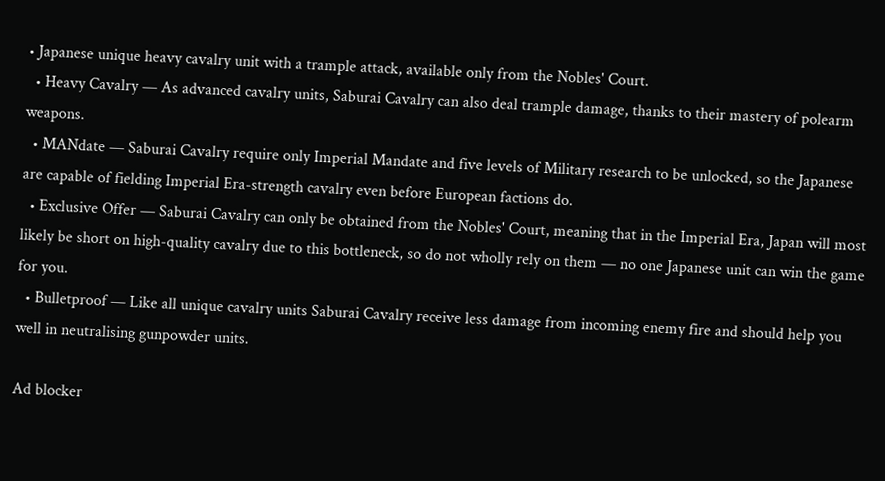• Japanese unique heavy cavalry unit with a trample attack, available only from the Nobles' Court.
  • Heavy Cavalry — As advanced cavalry units, Saburai Cavalry can also deal trample damage, thanks to their mastery of polearm weapons.
  • MANdate — Saburai Cavalry require only Imperial Mandate and five levels of Military research to be unlocked, so the Japanese are capable of fielding Imperial Era-strength cavalry even before European factions do.
  • Exclusive Offer — Saburai Cavalry can only be obtained from the Nobles' Court, meaning that in the Imperial Era, Japan will most likely be short on high-quality cavalry due to this bottleneck, so do not wholly rely on them — no one Japanese unit can win the game for you.
  • Bulletproof — Like all unique cavalry units Saburai Cavalry receive less damage from incoming enemy fire and should help you well in neutralising gunpowder units.

Ad blocker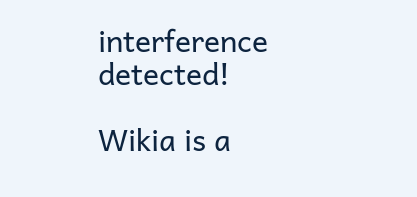interference detected!

Wikia is a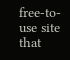free-to-use site that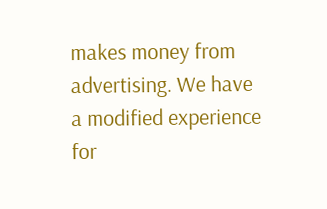makes money from advertising. We have a modified experience for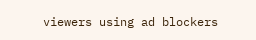viewers using ad blockers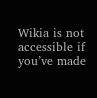Wikia is not accessible if you’ve made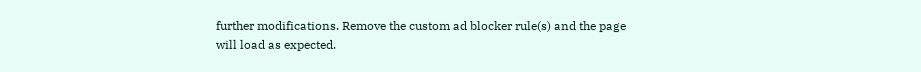further modifications. Remove the custom ad blocker rule(s) and the page will load as expected.